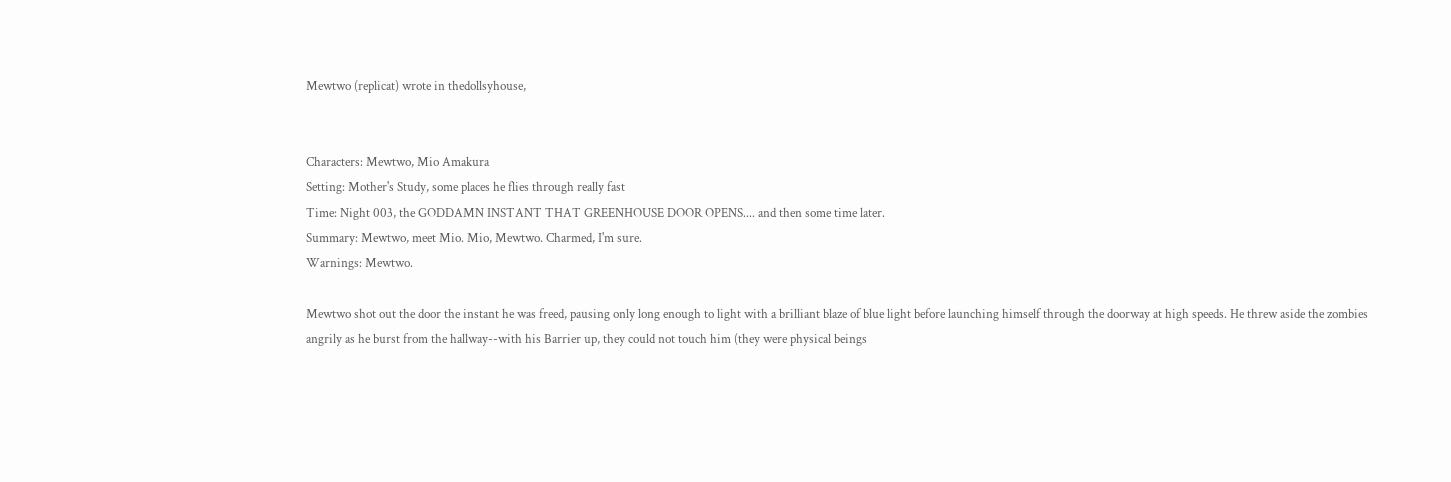Mewtwo (replicat) wrote in thedollsyhouse,


Characters: Mewtwo, Mio Amakura
Setting: Mother's Study, some places he flies through really fast
Time: Night 003, the GODDAMN INSTANT THAT GREENHOUSE DOOR OPENS.... and then some time later.
Summary: Mewtwo, meet Mio. Mio, Mewtwo. Charmed, I'm sure.
Warnings: Mewtwo.

Mewtwo shot out the door the instant he was freed, pausing only long enough to light with a brilliant blaze of blue light before launching himself through the doorway at high speeds. He threw aside the zombies angrily as he burst from the hallway--with his Barrier up, they could not touch him (they were physical beings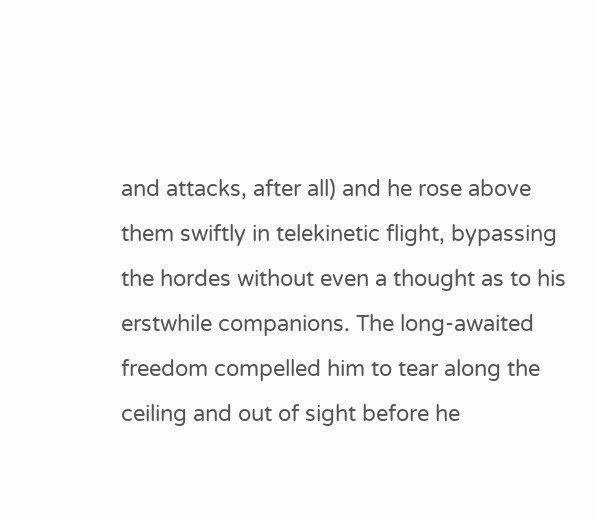and attacks, after all) and he rose above them swiftly in telekinetic flight, bypassing the hordes without even a thought as to his erstwhile companions. The long-awaited freedom compelled him to tear along the ceiling and out of sight before he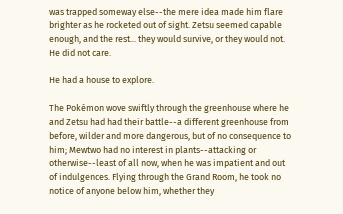was trapped someway else--the mere idea made him flare brighter as he rocketed out of sight. Zetsu seemed capable enough, and the rest... they would survive, or they would not. He did not care.

He had a house to explore.

The Pokémon wove swiftly through the greenhouse where he and Zetsu had had their battle--a different greenhouse from before, wilder and more dangerous, but of no consequence to him; Mewtwo had no interest in plants--attacking or otherwise--least of all now, when he was impatient and out of indulgences. Flying through the Grand Room, he took no notice of anyone below him, whether they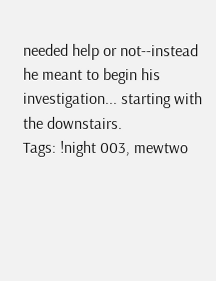needed help or not--instead he meant to begin his investigation... starting with the downstairs.
Tags: !night 003, mewtwo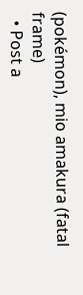(pokémon), mio amakura (fatal frame)
  • Post a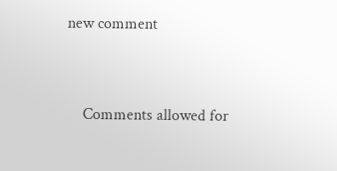new comment


    Comments allowed for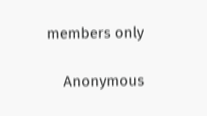members only

    Anonymous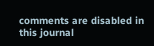comments are disabled in this journal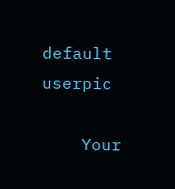default userpic

    Your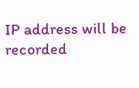IP address will be recorded